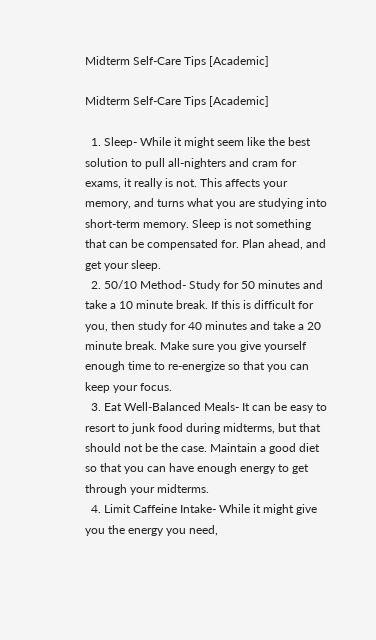Midterm Self-Care Tips [Academic]

Midterm Self-Care Tips [Academic]

  1. Sleep- While it might seem like the best solution to pull all-nighters and cram for exams, it really is not. This affects your memory, and turns what you are studying into short-term memory. Sleep is not something that can be compensated for. Plan ahead, and get your sleep.
  2. 50/10 Method- Study for 50 minutes and take a 10 minute break. If this is difficult for you, then study for 40 minutes and take a 20 minute break. Make sure you give yourself enough time to re-energize so that you can keep your focus.
  3. Eat Well-Balanced Meals- It can be easy to resort to junk food during midterms, but that should not be the case. Maintain a good diet so that you can have enough energy to get through your midterms.
  4. Limit Caffeine Intake- While it might give you the energy you need,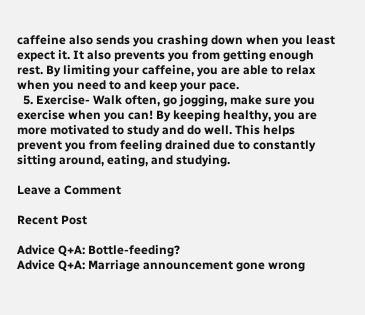caffeine also sends you crashing down when you least expect it. It also prevents you from getting enough rest. By limiting your caffeine, you are able to relax when you need to and keep your pace.
  5. Exercise- Walk often, go jogging, make sure you exercise when you can! By keeping healthy, you are more motivated to study and do well. This helps prevent you from feeling drained due to constantly sitting around, eating, and studying.

Leave a Comment

Recent Post

Advice Q+A: Bottle-feeding?
Advice Q+A: Marriage announcement gone wrong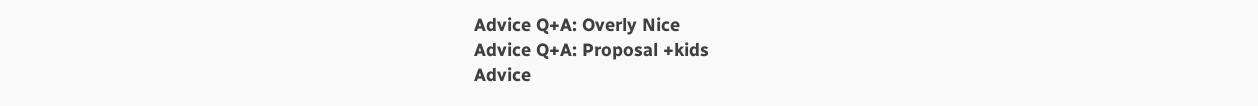Advice Q+A: Overly Nice
Advice Q+A: Proposal +kids
Advice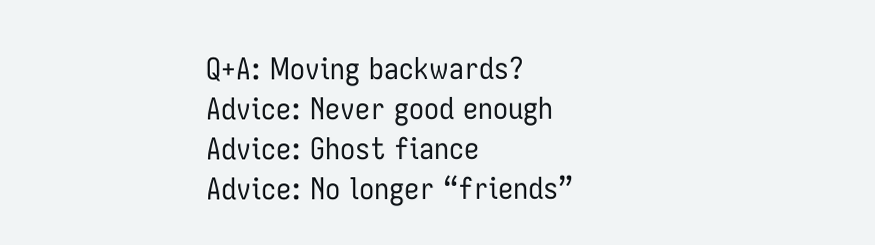Q+A: Moving backwards?
Advice: Never good enough
Advice: Ghost fiance
Advice: No longer “friends”